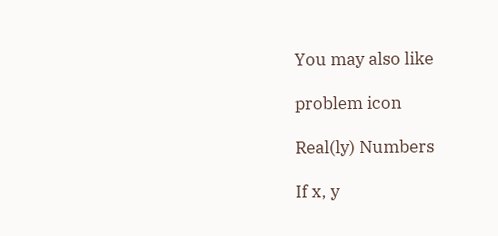You may also like

problem icon

Real(ly) Numbers

If x, y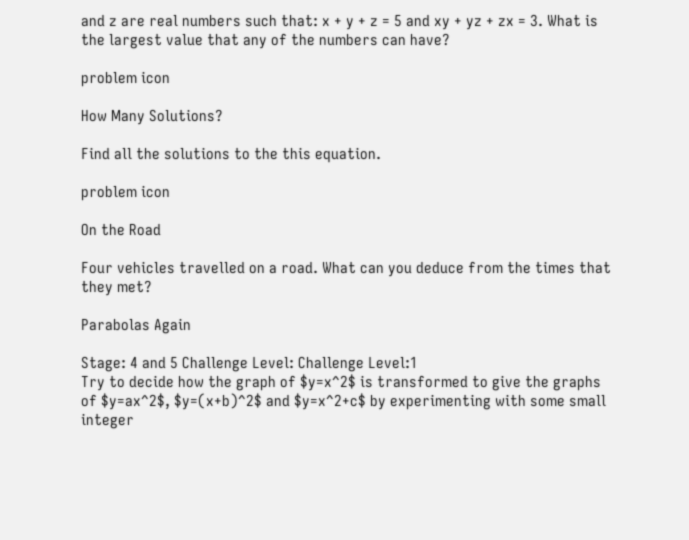and z are real numbers such that: x + y + z = 5 and xy + yz + zx = 3. What is the largest value that any of the numbers can have?

problem icon

How Many Solutions?

Find all the solutions to the this equation.

problem icon

On the Road

Four vehicles travelled on a road. What can you deduce from the times that they met?

Parabolas Again

Stage: 4 and 5 Challenge Level: Challenge Level:1
Try to decide how the graph of $y=x^2$ is transformed to give the graphs of $y=ax^2$, $y=(x+b)^2$ and $y=x^2+c$ by experimenting with some small integer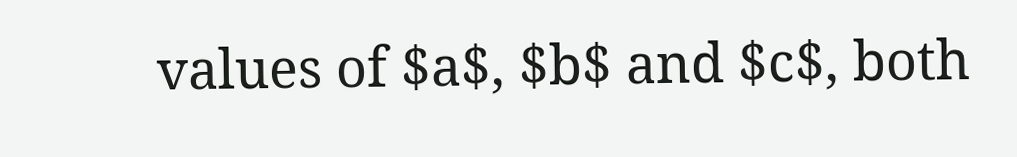values of $a$, $b$ and $c$, both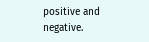positive and negative.